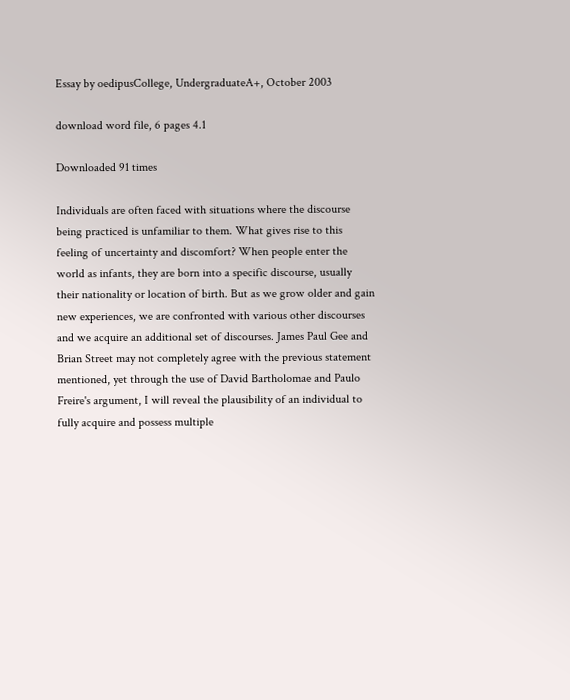Essay by oedipusCollege, UndergraduateA+, October 2003

download word file, 6 pages 4.1

Downloaded 91 times

Individuals are often faced with situations where the discourse being practiced is unfamiliar to them. What gives rise to this feeling of uncertainty and discomfort? When people enter the world as infants, they are born into a specific discourse, usually their nationality or location of birth. But as we grow older and gain new experiences, we are confronted with various other discourses and we acquire an additional set of discourses. James Paul Gee and Brian Street may not completely agree with the previous statement mentioned, yet through the use of David Bartholomae and Paulo Freire's argument, I will reveal the plausibility of an individual to fully acquire and possess multiple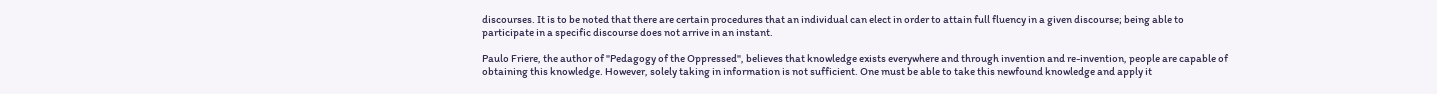discourses. It is to be noted that there are certain procedures that an individual can elect in order to attain full fluency in a given discourse; being able to participate in a specific discourse does not arrive in an instant.

Paulo Friere, the author of "Pedagogy of the Oppressed", believes that knowledge exists everywhere and through invention and re-invention, people are capable of obtaining this knowledge. However, solely taking in information is not sufficient. One must be able to take this newfound knowledge and apply it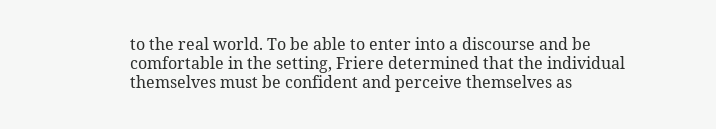to the real world. To be able to enter into a discourse and be comfortable in the setting, Friere determined that the individual themselves must be confident and perceive themselves as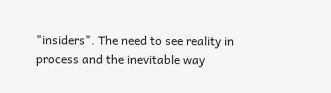"insiders". The need to see reality in process and the inevitable way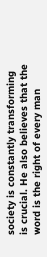society is constantly transforming is crucial. He also believes that the word is the right of every man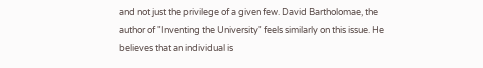and not just the privilege of a given few. David Bartholomae, the author of "Inventing the University" feels similarly on this issue. He believes that an individual is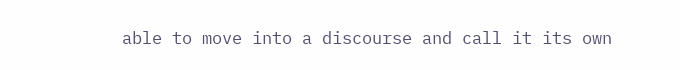able to move into a discourse and call it its own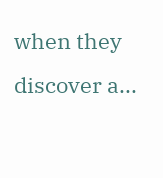when they discover a...